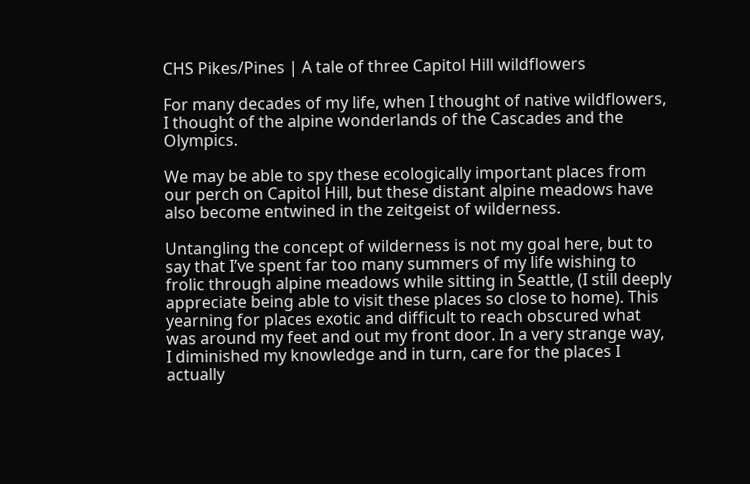CHS Pikes/Pines | A tale of three Capitol Hill wildflowers

For many decades of my life, when I thought of native wildflowers, I thought of the alpine wonderlands of the Cascades and the Olympics.

We may be able to spy these ecologically important places from our perch on Capitol Hill, but these distant alpine meadows have also become entwined in the zeitgeist of wilderness.

Untangling the concept of wilderness is not my goal here, but to say that I’ve spent far too many summers of my life wishing to frolic through alpine meadows while sitting in Seattle, (I still deeply appreciate being able to visit these places so close to home). This yearning for places exotic and difficult to reach obscured what was around my feet and out my front door. In a very strange way, I diminished my knowledge and in turn, care for the places I actually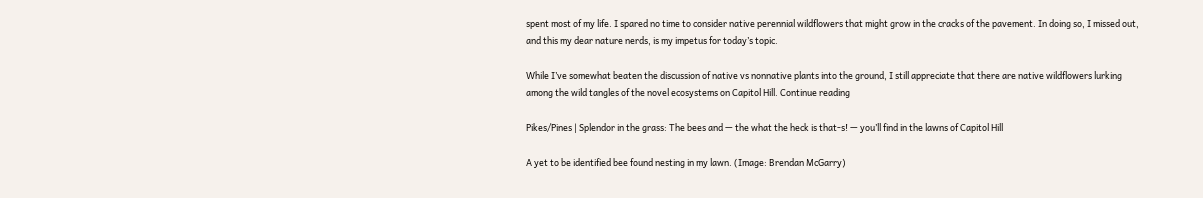spent most of my life. I spared no time to consider native perennial wildflowers that might grow in the cracks of the pavement. In doing so, I missed out, and this my dear nature nerds, is my impetus for today’s topic.

While I’ve somewhat beaten the discussion of native vs nonnative plants into the ground, I still appreciate that there are native wildflowers lurking among the wild tangles of the novel ecosystems on Capitol Hill. Continue reading

Pikes/Pines | Splendor in the grass: The bees and — the what the heck is that-s! — you’ll find in the lawns of Capitol Hill

A yet to be identified bee found nesting in my lawn. (Image: Brendan McGarry)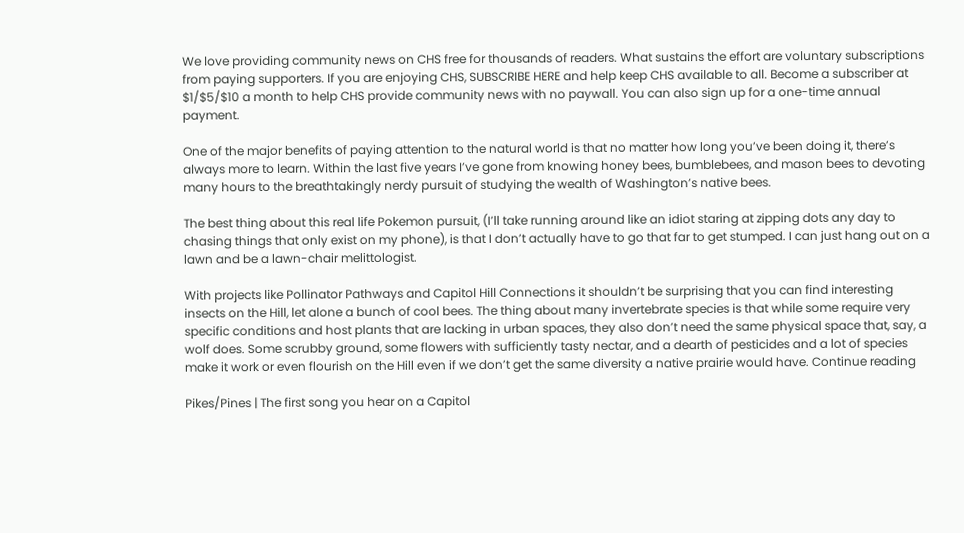We love providing community news on CHS free for thousands of readers. What sustains the effort are voluntary subscriptions from paying supporters. If you are enjoying CHS, SUBSCRIBE HERE and help keep CHS available to all. Become a subscriber at $1/$5/$10 a month to help CHS provide community news with no paywall. You can also sign up for a one-time annual payment.

One of the major benefits of paying attention to the natural world is that no matter how long you’ve been doing it, there’s always more to learn. Within the last five years I’ve gone from knowing honey bees, bumblebees, and mason bees to devoting many hours to the breathtakingly nerdy pursuit of studying the wealth of Washington’s native bees.

The best thing about this real life Pokemon pursuit, (I’ll take running around like an idiot staring at zipping dots any day to chasing things that only exist on my phone), is that I don’t actually have to go that far to get stumped. I can just hang out on a lawn and be a lawn-chair melittologist.

With projects like Pollinator Pathways and Capitol Hill Connections it shouldn’t be surprising that you can find interesting insects on the Hill, let alone a bunch of cool bees. The thing about many invertebrate species is that while some require very specific conditions and host plants that are lacking in urban spaces, they also don’t need the same physical space that, say, a wolf does. Some scrubby ground, some flowers with sufficiently tasty nectar, and a dearth of pesticides and a lot of species make it work or even flourish on the Hill even if we don’t get the same diversity a native prairie would have. Continue reading

Pikes/Pines | The first song you hear on a Capitol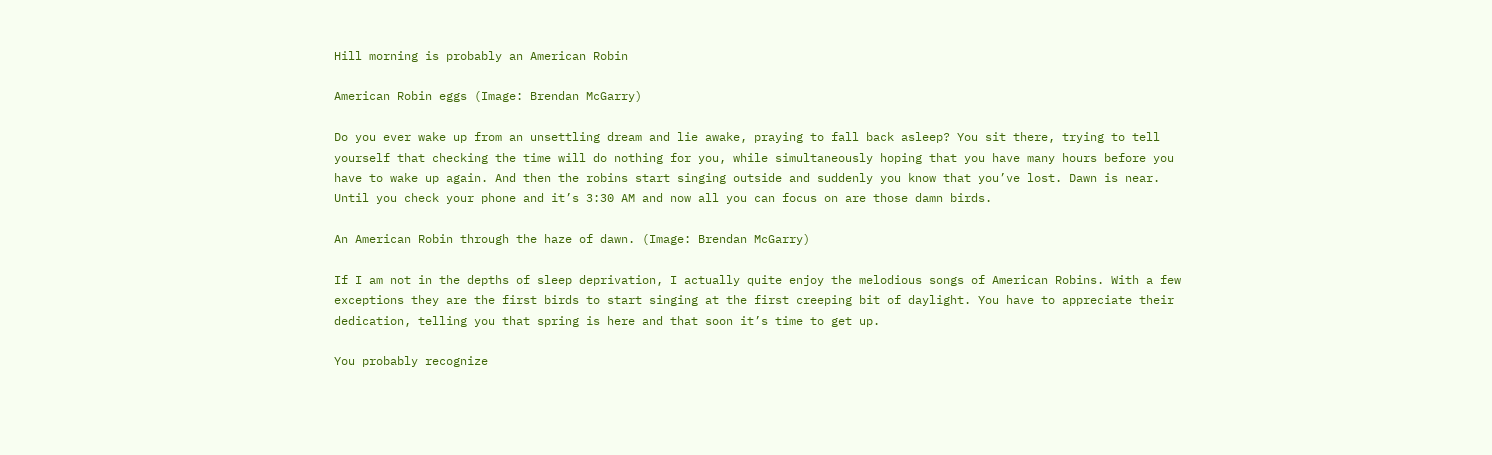Hill morning is probably an American Robin

American Robin eggs (Image: Brendan McGarry)

Do you ever wake up from an unsettling dream and lie awake, praying to fall back asleep? You sit there, trying to tell yourself that checking the time will do nothing for you, while simultaneously hoping that you have many hours before you have to wake up again. And then the robins start singing outside and suddenly you know that you’ve lost. Dawn is near. Until you check your phone and it’s 3:30 AM and now all you can focus on are those damn birds.

An American Robin through the haze of dawn. (Image: Brendan McGarry)

If I am not in the depths of sleep deprivation, I actually quite enjoy the melodious songs of American Robins. With a few exceptions they are the first birds to start singing at the first creeping bit of daylight. You have to appreciate their dedication, telling you that spring is here and that soon it’s time to get up.

You probably recognize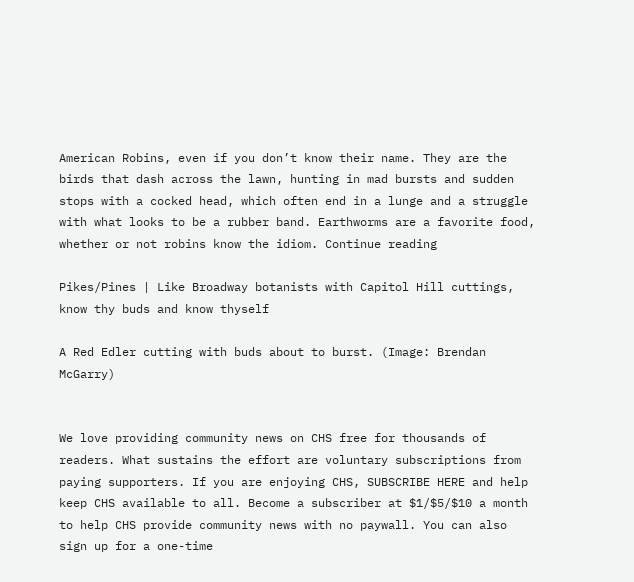American Robins, even if you don’t know their name. They are the birds that dash across the lawn, hunting in mad bursts and sudden stops with a cocked head, which often end in a lunge and a struggle with what looks to be a rubber band. Earthworms are a favorite food, whether or not robins know the idiom. Continue reading

Pikes/Pines | Like Broadway botanists with Capitol Hill cuttings, know thy buds and know thyself

A Red Edler cutting with buds about to burst. (Image: Brendan McGarry)


We love providing community news on CHS free for thousands of readers. What sustains the effort are voluntary subscriptions from paying supporters. If you are enjoying CHS, SUBSCRIBE HERE and help keep CHS available to all. Become a subscriber at $1/$5/$10 a month to help CHS provide community news with no paywall. You can also sign up for a one-time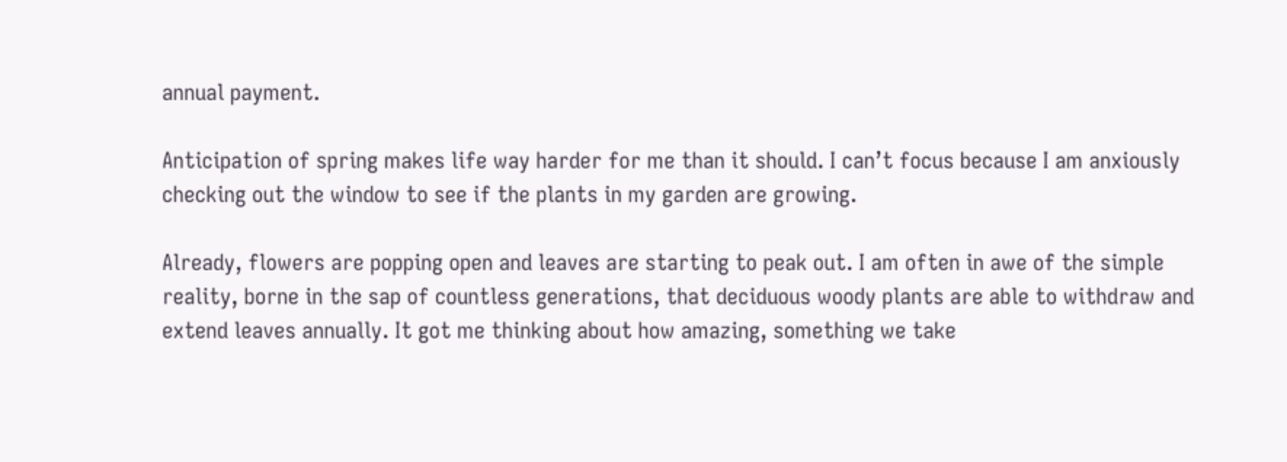annual payment.

Anticipation of spring makes life way harder for me than it should. I can’t focus because I am anxiously checking out the window to see if the plants in my garden are growing.

Already, flowers are popping open and leaves are starting to peak out. I am often in awe of the simple reality, borne in the sap of countless generations, that deciduous woody plants are able to withdraw and extend leaves annually. It got me thinking about how amazing, something we take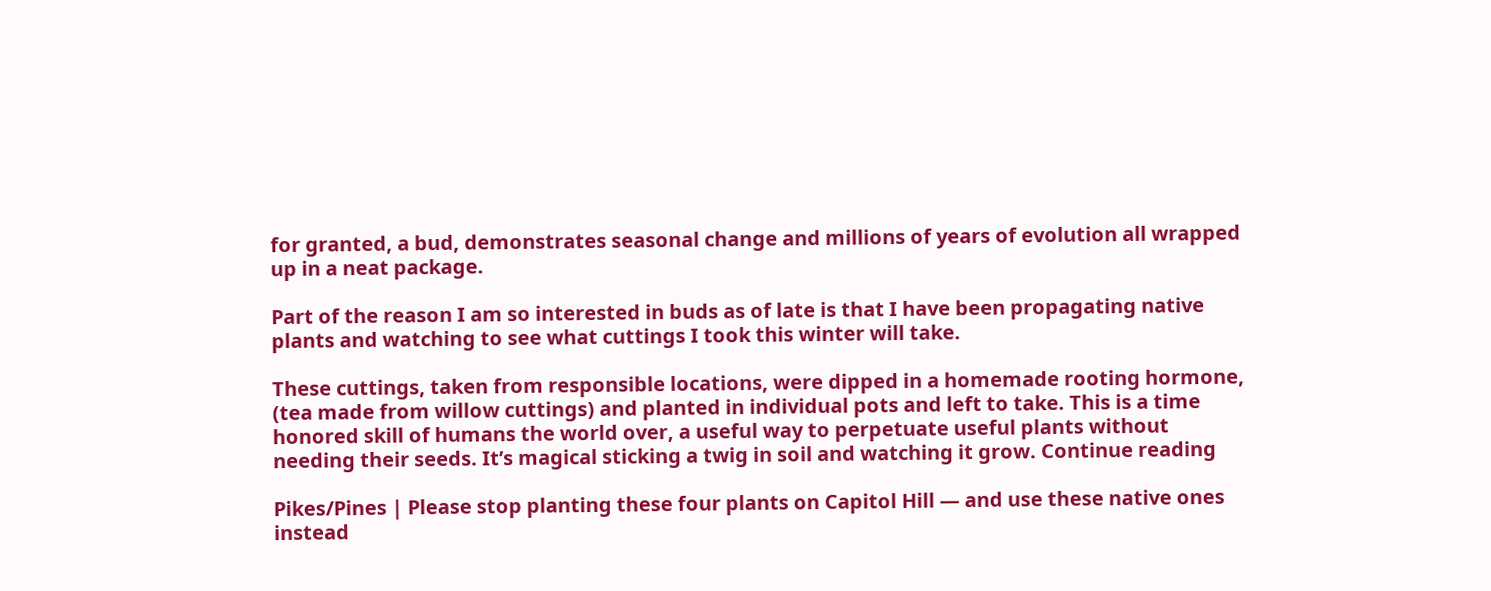for granted, a bud, demonstrates seasonal change and millions of years of evolution all wrapped up in a neat package.

Part of the reason I am so interested in buds as of late is that I have been propagating native plants and watching to see what cuttings I took this winter will take.

These cuttings, taken from responsible locations, were dipped in a homemade rooting hormone, (tea made from willow cuttings) and planted in individual pots and left to take. This is a time honored skill of humans the world over, a useful way to perpetuate useful plants without needing their seeds. It’s magical sticking a twig in soil and watching it grow. Continue reading

Pikes/Pines | Please stop planting these four plants on Capitol Hill — and use these native ones instead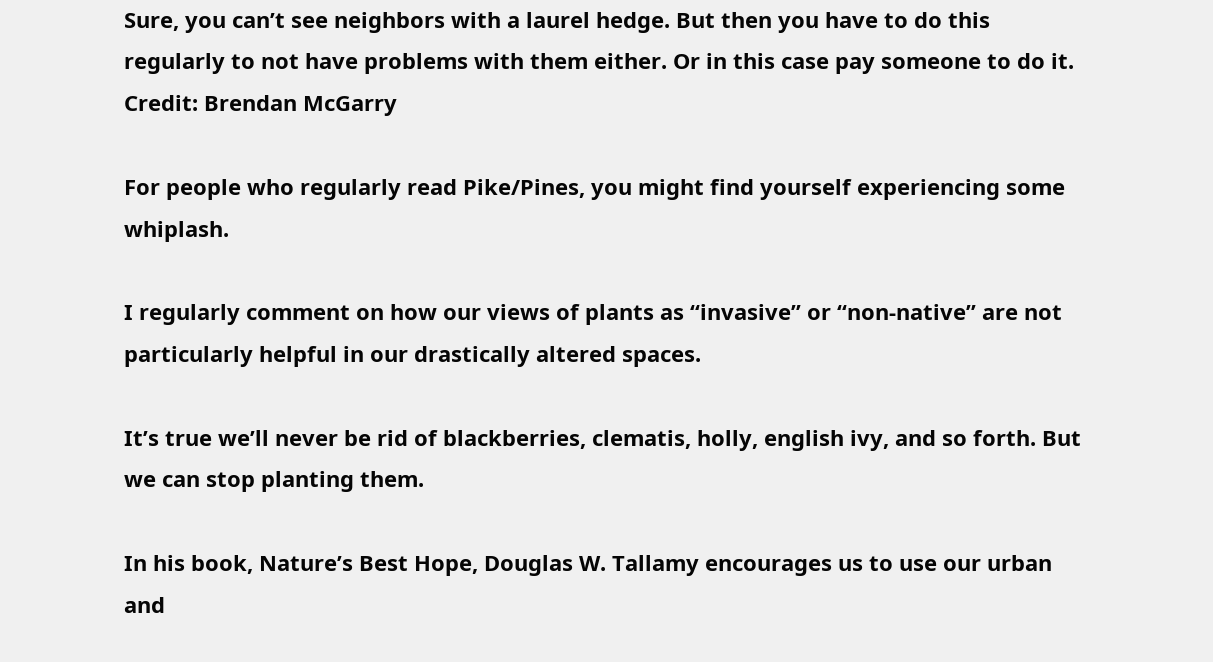Sure, you can’t see neighbors with a laurel hedge. But then you have to do this regularly to not have problems with them either. Or in this case pay someone to do it. Credit: Brendan McGarry

For people who regularly read Pike/Pines, you might find yourself experiencing some whiplash.

I regularly comment on how our views of plants as “invasive” or “non-native” are not particularly helpful in our drastically altered spaces.

It’s true we’ll never be rid of blackberries, clematis, holly, english ivy, and so forth. But we can stop planting them.

In his book, Nature’s Best Hope, Douglas W. Tallamy encourages us to use our urban and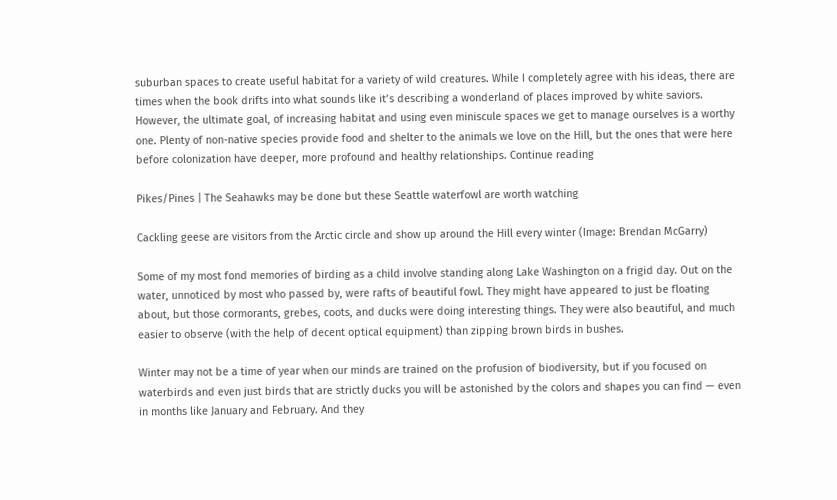suburban spaces to create useful habitat for a variety of wild creatures. While I completely agree with his ideas, there are times when the book drifts into what sounds like it’s describing a wonderland of places improved by white saviors. However, the ultimate goal, of increasing habitat and using even miniscule spaces we get to manage ourselves is a worthy one. Plenty of non-native species provide food and shelter to the animals we love on the Hill, but the ones that were here before colonization have deeper, more profound and healthy relationships. Continue reading

Pikes/Pines | The Seahawks may be done but these Seattle waterfowl are worth watching

Cackling geese are visitors from the Arctic circle and show up around the Hill every winter (Image: Brendan McGarry)

Some of my most fond memories of birding as a child involve standing along Lake Washington on a frigid day. Out on the water, unnoticed by most who passed by, were rafts of beautiful fowl. They might have appeared to just be floating about, but those cormorants, grebes, coots, and ducks were doing interesting things. They were also beautiful, and much easier to observe (with the help of decent optical equipment) than zipping brown birds in bushes.

Winter may not be a time of year when our minds are trained on the profusion of biodiversity, but if you focused on waterbirds and even just birds that are strictly ducks you will be astonished by the colors and shapes you can find — even in months like January and February. And they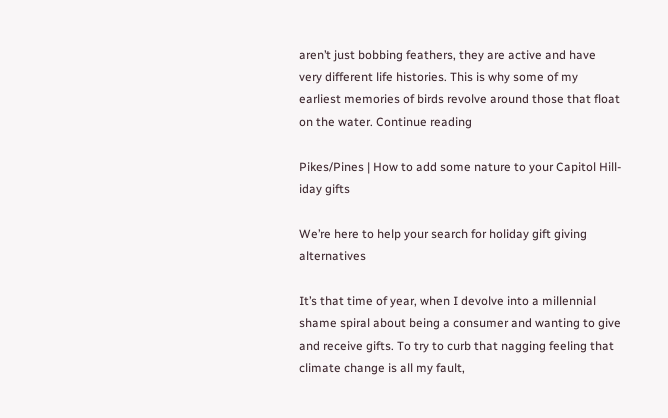aren’t just bobbing feathers, they are active and have very different life histories. This is why some of my earliest memories of birds revolve around those that float on the water. Continue reading

Pikes/Pines | How to add some nature to your Capitol Hill-iday gifts

We’re here to help your search for holiday gift giving alternatives

It’s that time of year, when I devolve into a millennial shame spiral about being a consumer and wanting to give and receive gifts. To try to curb that nagging feeling that climate change is all my fault,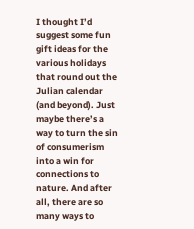I thought I’d suggest some fun gift ideas for the various holidays that round out the Julian calendar (and beyond). Just maybe there’s a way to turn the sin of consumerism into a win for connections to nature. And after all, there are so many ways to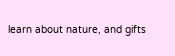learn about nature, and gifts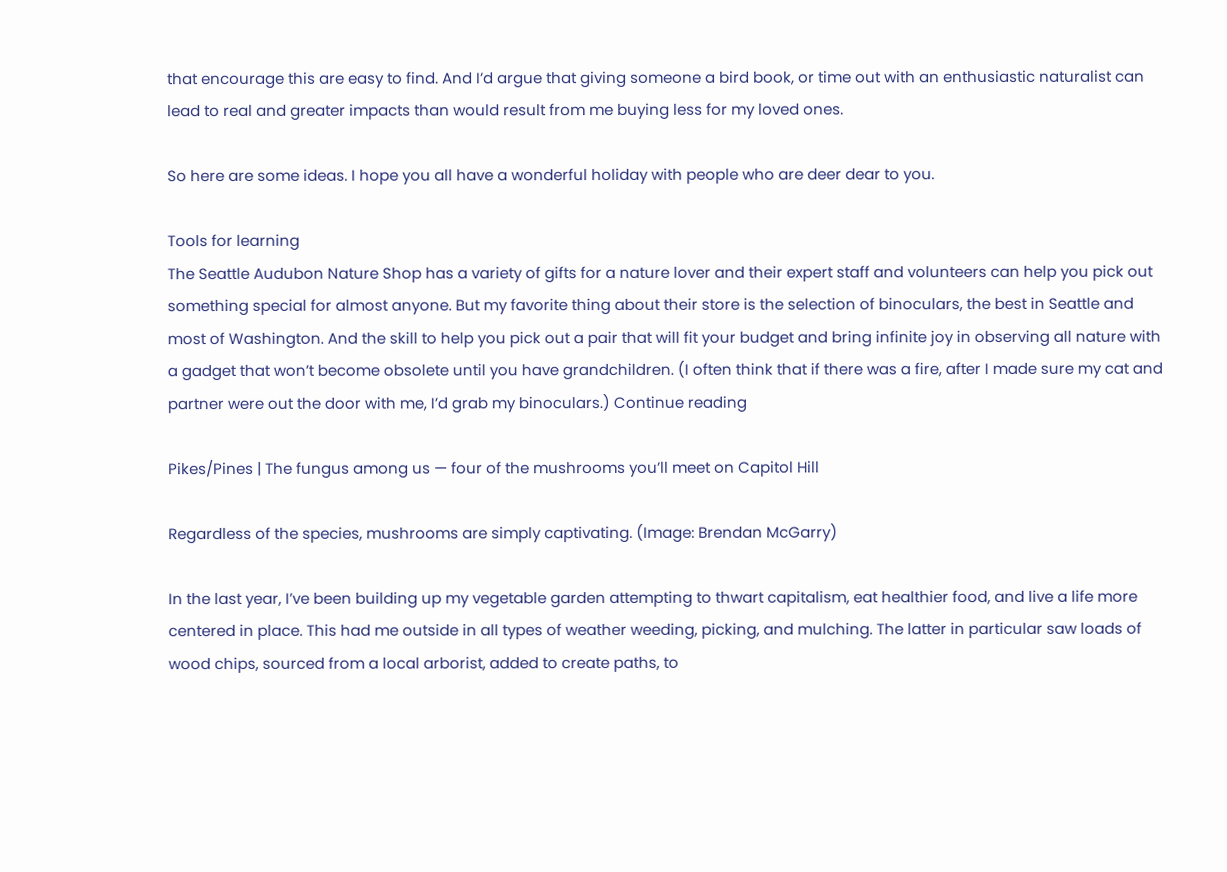that encourage this are easy to find. And I’d argue that giving someone a bird book, or time out with an enthusiastic naturalist can lead to real and greater impacts than would result from me buying less for my loved ones.

So here are some ideas. I hope you all have a wonderful holiday with people who are deer dear to you.

Tools for learning
The Seattle Audubon Nature Shop has a variety of gifts for a nature lover and their expert staff and volunteers can help you pick out something special for almost anyone. But my favorite thing about their store is the selection of binoculars, the best in Seattle and most of Washington. And the skill to help you pick out a pair that will fit your budget and bring infinite joy in observing all nature with a gadget that won’t become obsolete until you have grandchildren. (I often think that if there was a fire, after I made sure my cat and partner were out the door with me, I’d grab my binoculars.) Continue reading

Pikes/Pines | The fungus among us — four of the mushrooms you’ll meet on Capitol Hill

Regardless of the species, mushrooms are simply captivating. (Image: Brendan McGarry)

In the last year, I’ve been building up my vegetable garden attempting to thwart capitalism, eat healthier food, and live a life more centered in place. This had me outside in all types of weather weeding, picking, and mulching. The latter in particular saw loads of wood chips, sourced from a local arborist, added to create paths, to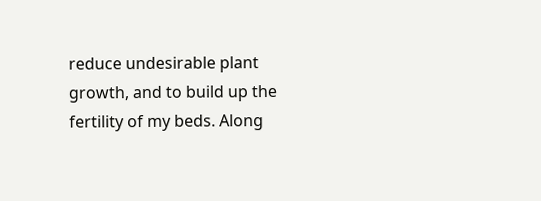reduce undesirable plant growth, and to build up the fertility of my beds. Along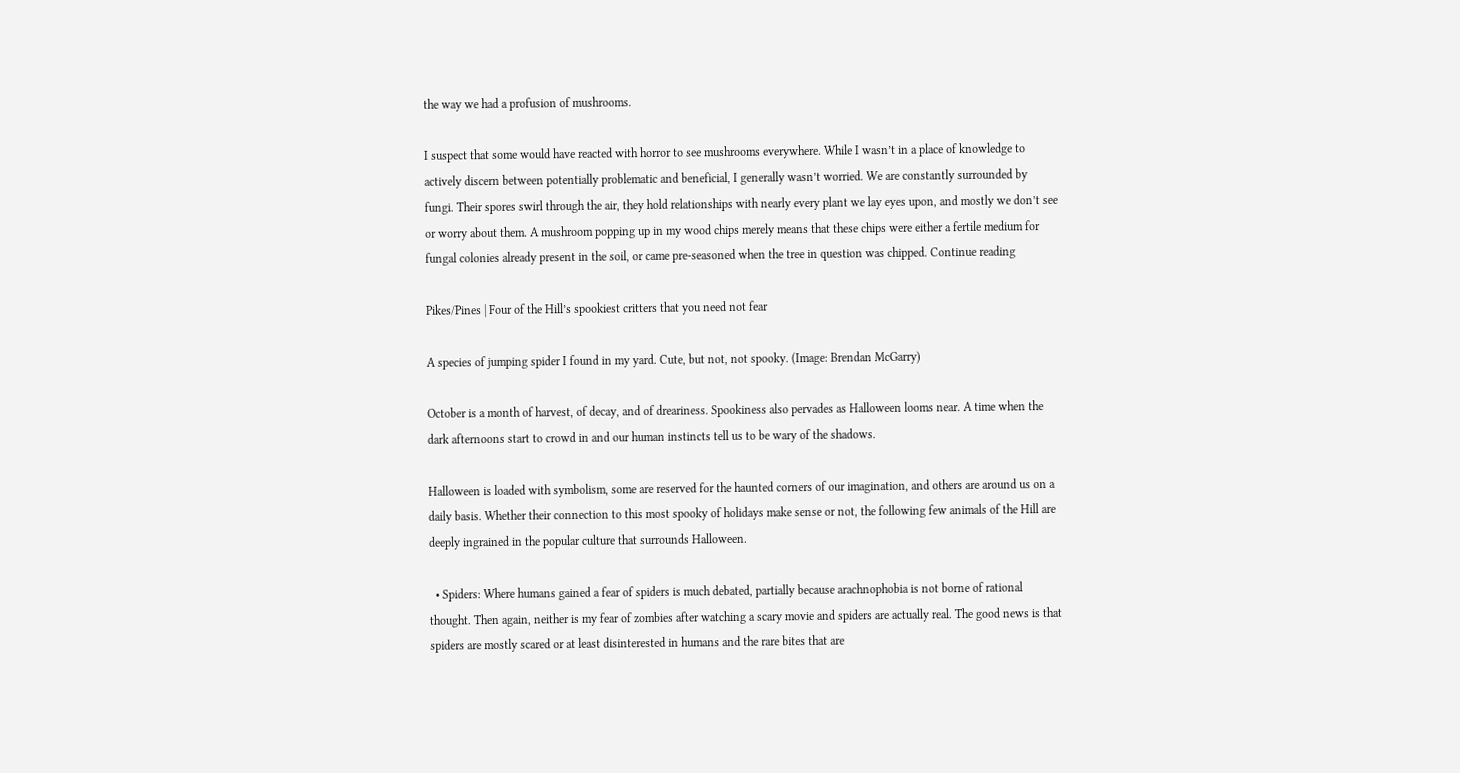the way we had a profusion of mushrooms.

I suspect that some would have reacted with horror to see mushrooms everywhere. While I wasn’t in a place of knowledge to actively discern between potentially problematic and beneficial, I generally wasn’t worried. We are constantly surrounded by fungi. Their spores swirl through the air, they hold relationships with nearly every plant we lay eyes upon, and mostly we don’t see or worry about them. A mushroom popping up in my wood chips merely means that these chips were either a fertile medium for fungal colonies already present in the soil, or came pre-seasoned when the tree in question was chipped. Continue reading

Pikes/Pines | Four of the Hill’s spookiest critters that you need not fear

A species of jumping spider I found in my yard. Cute, but not, not spooky. (Image: Brendan McGarry)

October is a month of harvest, of decay, and of dreariness. Spookiness also pervades as Halloween looms near. A time when the dark afternoons start to crowd in and our human instincts tell us to be wary of the shadows.

Halloween is loaded with symbolism, some are reserved for the haunted corners of our imagination, and others are around us on a daily basis. Whether their connection to this most spooky of holidays make sense or not, the following few animals of the Hill are deeply ingrained in the popular culture that surrounds Halloween.

  • Spiders: Where humans gained a fear of spiders is much debated, partially because arachnophobia is not borne of rational thought. Then again, neither is my fear of zombies after watching a scary movie and spiders are actually real. The good news is that spiders are mostly scared or at least disinterested in humans and the rare bites that are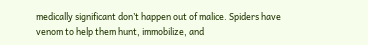medically significant don’t happen out of malice. Spiders have venom to help them hunt, immobilize, and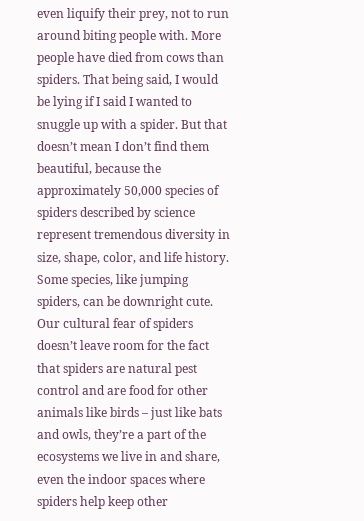even liquify their prey, not to run around biting people with. More people have died from cows than spiders. That being said, I would be lying if I said I wanted to snuggle up with a spider. But that doesn’t mean I don’t find them beautiful, because the approximately 50,000 species of spiders described by science represent tremendous diversity in size, shape, color, and life history. Some species, like jumping spiders, can be downright cute. Our cultural fear of spiders doesn’t leave room for the fact that spiders are natural pest control and are food for other animals like birds – just like bats and owls, they’re a part of the ecosystems we live in and share, even the indoor spaces where spiders help keep other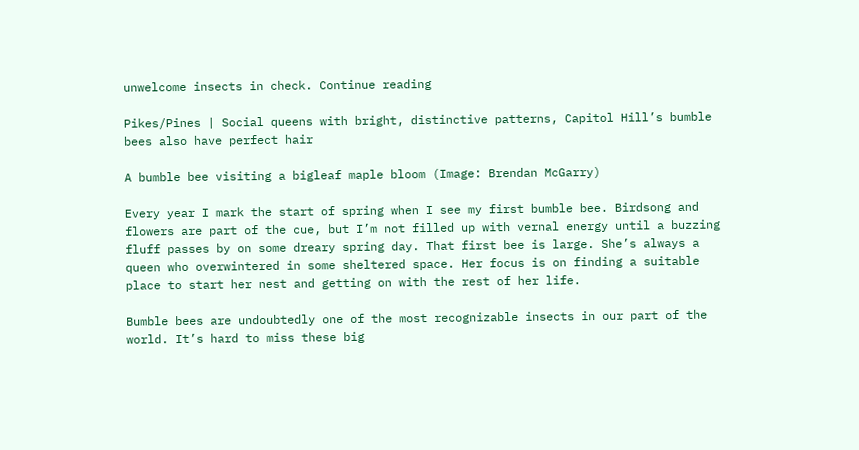unwelcome insects in check. Continue reading

Pikes/Pines | Social queens with bright, distinctive patterns, Capitol Hill’s bumble bees also have perfect hair

A bumble bee visiting a bigleaf maple bloom (Image: Brendan McGarry)

Every year I mark the start of spring when I see my first bumble bee. Birdsong and flowers are part of the cue, but I’m not filled up with vernal energy until a buzzing fluff passes by on some dreary spring day. That first bee is large. She’s always a queen who overwintered in some sheltered space. Her focus is on finding a suitable place to start her nest and getting on with the rest of her life.

Bumble bees are undoubtedly one of the most recognizable insects in our part of the world. It’s hard to miss these big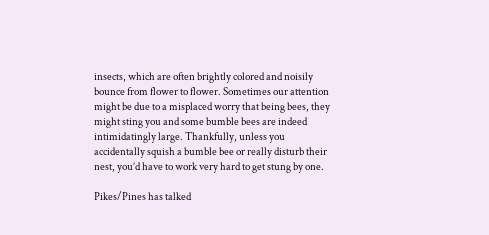insects, which are often brightly colored and noisily bounce from flower to flower. Sometimes our attention might be due to a misplaced worry that being bees, they might sting you and some bumble bees are indeed intimidatingly large. Thankfully, unless you accidentally squish a bumble bee or really disturb their nest, you’d have to work very hard to get stung by one.

Pikes/Pines has talked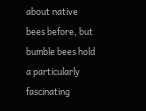about native bees before, but bumble bees hold a particularly fascinating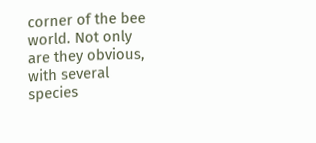corner of the bee world. Not only are they obvious, with several species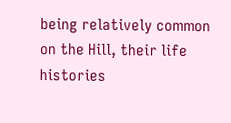being relatively common on the Hill, their life histories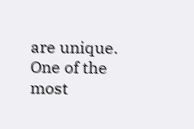are unique. One of the most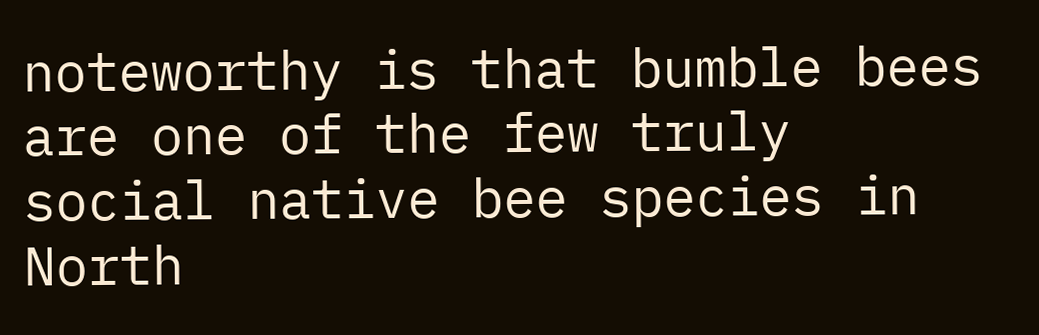noteworthy is that bumble bees are one of the few truly social native bee species in North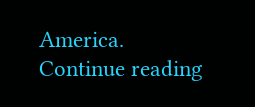America. Continue reading